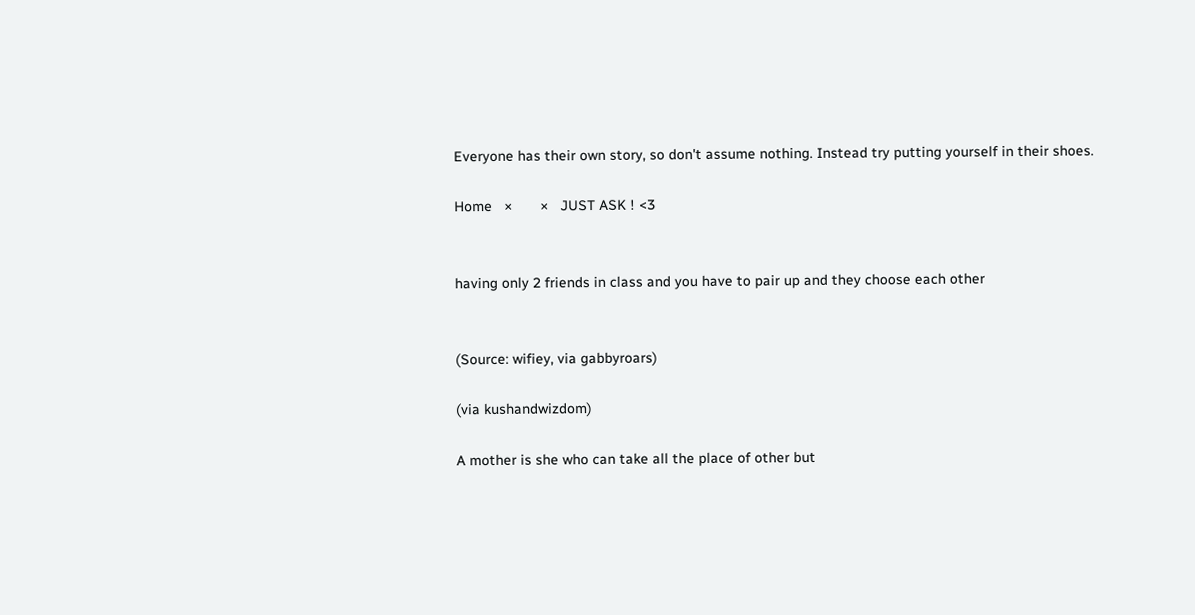Everyone has their own story, so don't assume nothing. Instead try putting yourself in their shoes.

Home   ×       ×   JUST ASK ! <3


having only 2 friends in class and you have to pair up and they choose each other


(Source: wifiey, via gabbyroars)

(via kushandwizdom)

A mother is she who can take all the place of other but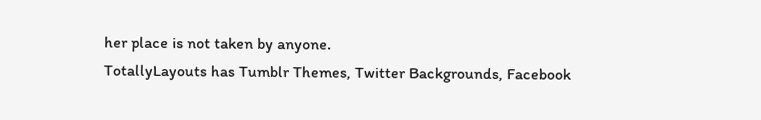her place is not taken by anyone.
TotallyLayouts has Tumblr Themes, Twitter Backgrounds, Facebook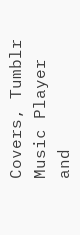Covers, Tumblr Music Player and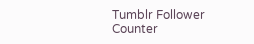Tumblr Follower Counter